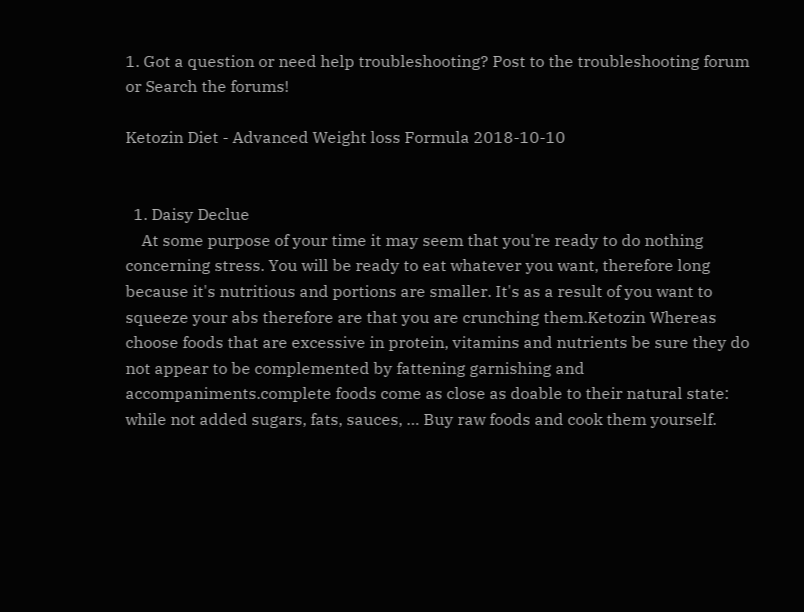1. Got a question or need help troubleshooting? Post to the troubleshooting forum or Search the forums!

Ketozin Diet - Advanced Weight loss Formula 2018-10-10


  1. Daisy Declue
    At some purpose of your time it may seem that you're ready to do nothing concerning stress. You will be ready to eat whatever you want, therefore long because it's nutritious and portions are smaller. It's as a result of you want to squeeze your abs therefore are that you are crunching them.Ketozin Whereas choose foods that are excessive in protein, vitamins and nutrients be sure they do not appear to be complemented by fattening garnishing and accompaniments.complete foods come as close as doable to their natural state: while not added sugars, fats, sauces, … Buy raw foods and cook them yourself.